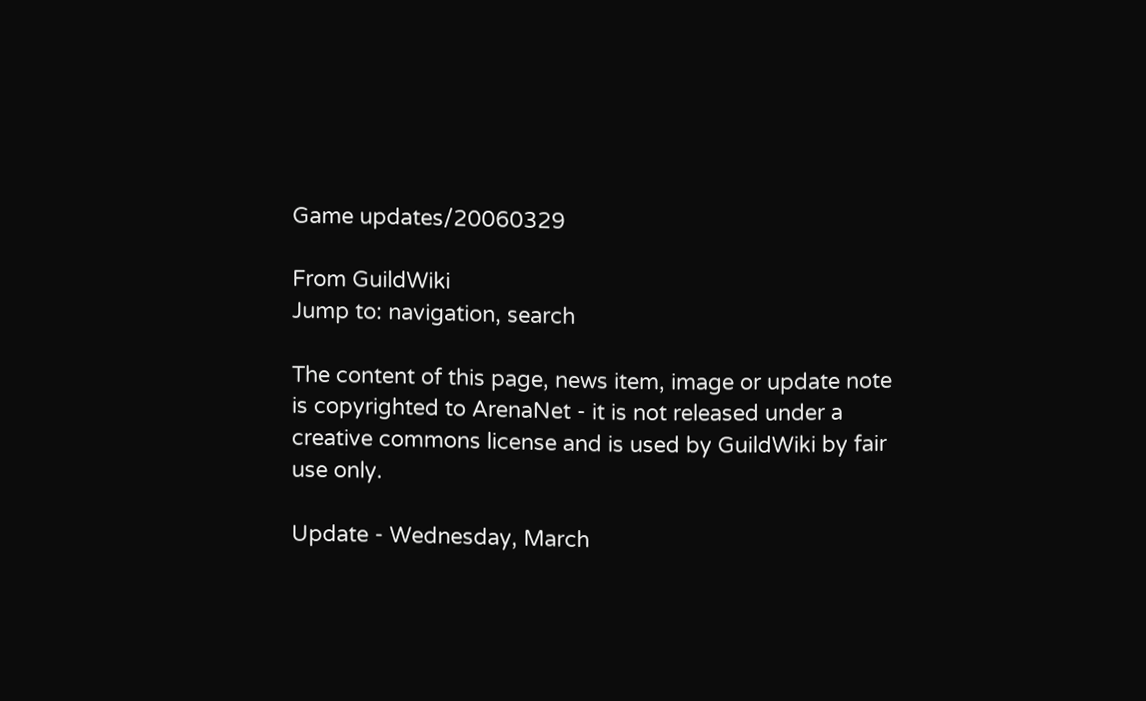Game updates/20060329

From GuildWiki
Jump to: navigation, search

The content of this page, news item, image or update note is copyrighted to ArenaNet - it is not released under a creative commons license and is used by GuildWiki by fair use only.

Update - Wednesday, March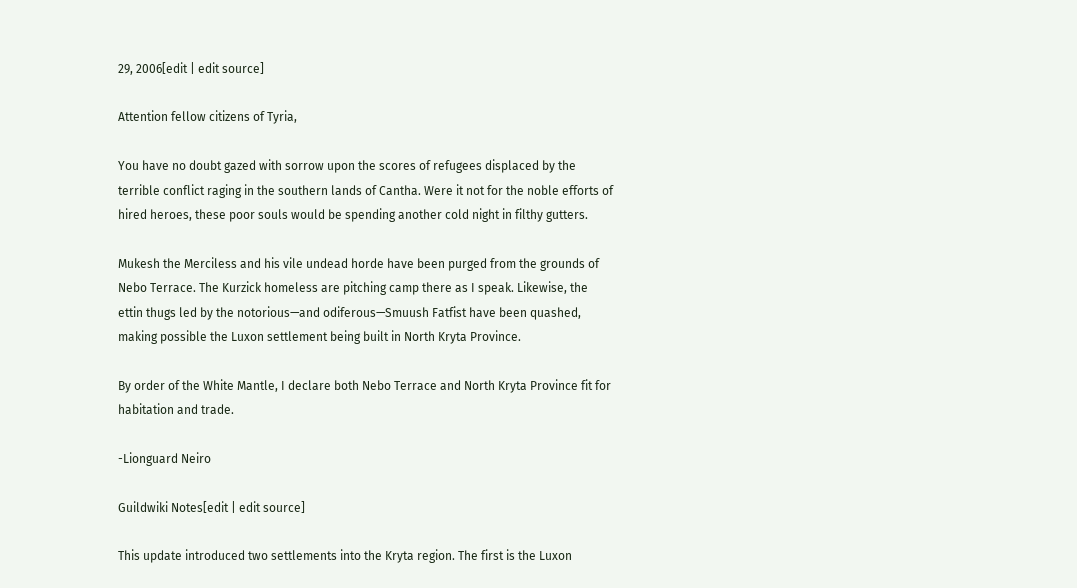29, 2006[edit | edit source]

Attention fellow citizens of Tyria,

You have no doubt gazed with sorrow upon the scores of refugees displaced by the terrible conflict raging in the southern lands of Cantha. Were it not for the noble efforts of hired heroes, these poor souls would be spending another cold night in filthy gutters.

Mukesh the Merciless and his vile undead horde have been purged from the grounds of Nebo Terrace. The Kurzick homeless are pitching camp there as I speak. Likewise, the ettin thugs led by the notorious—and odiferous—Smuush Fatfist have been quashed, making possible the Luxon settlement being built in North Kryta Province.

By order of the White Mantle, I declare both Nebo Terrace and North Kryta Province fit for habitation and trade.

-Lionguard Neiro

Guildwiki Notes[edit | edit source]

This update introduced two settlements into the Kryta region. The first is the Luxon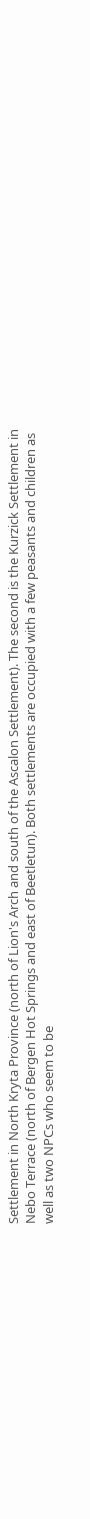Settlement in North Kryta Province (north of Lion's Arch and south of the Ascalon Settlement). The second is the Kurzick Settlement in Nebo Terrace (north of Bergen Hot Springs and east of Beetletun). Both settlements are occupied with a few peasants and children as well as two NPCs who seem to be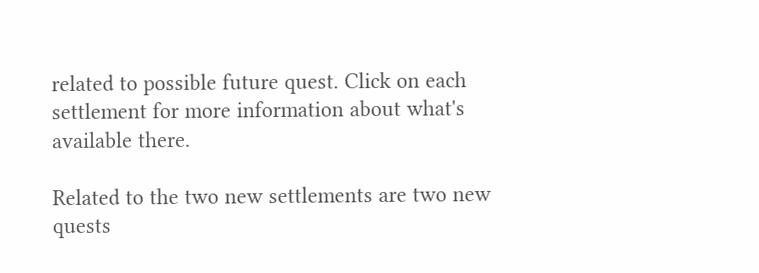related to possible future quest. Click on each settlement for more information about what's available there.

Related to the two new settlements are two new quests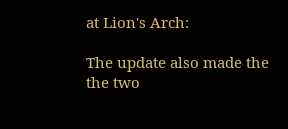at Lion's Arch:

The update also made the the two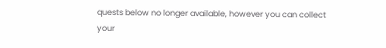quests below no longer available, however you can collect your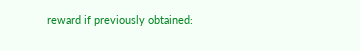reward if previously obtained: